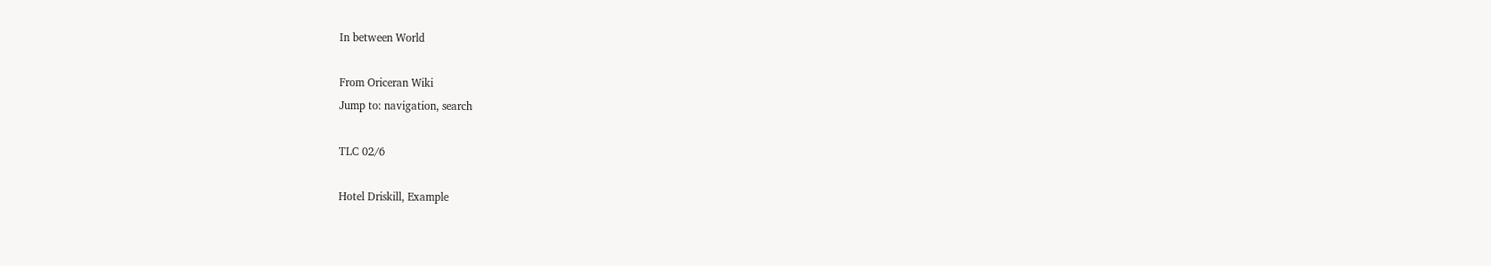In between World

From Oriceran Wiki
Jump to: navigation, search

TLC 02/6

Hotel Driskill, Example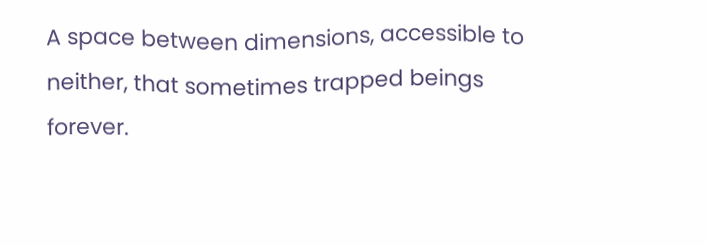A space between dimensions, accessible to neither, that sometimes trapped beings forever.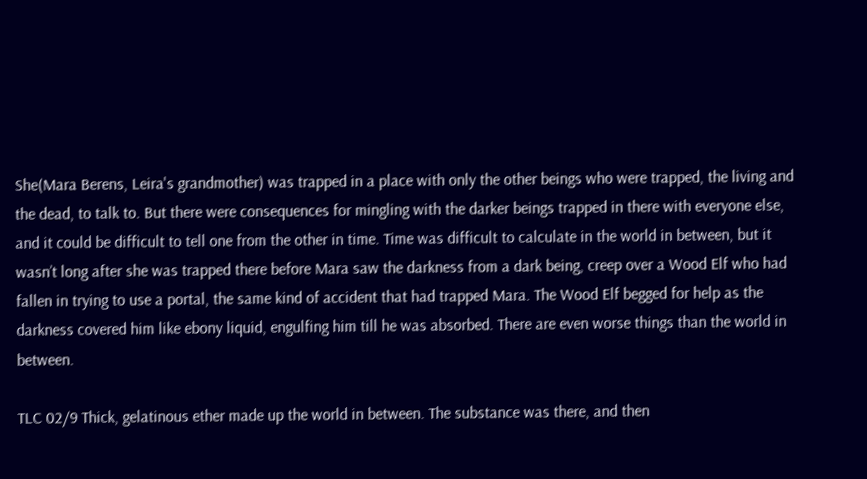She(Mara Berens, Leira's grandmother) was trapped in a place with only the other beings who were trapped, the living and the dead, to talk to. But there were consequences for mingling with the darker beings trapped in there with everyone else, and it could be difficult to tell one from the other in time. Time was difficult to calculate in the world in between, but it wasn’t long after she was trapped there before Mara saw the darkness from a dark being, creep over a Wood Elf who had fallen in trying to use a portal, the same kind of accident that had trapped Mara. The Wood Elf begged for help as the darkness covered him like ebony liquid, engulfing him till he was absorbed. There are even worse things than the world in between.

TLC 02/9 Thick, gelatinous ether made up the world in between. The substance was there, and then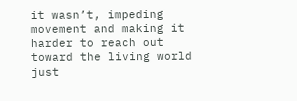it wasn’t, impeding movement and making it harder to reach out toward the living world just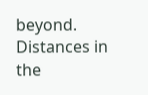beyond. Distances in the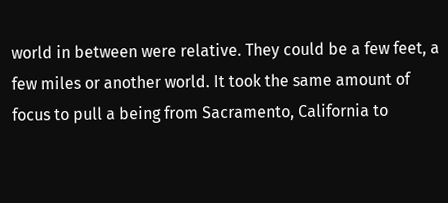world in between were relative. They could be a few feet, a few miles or another world. It took the same amount of focus to pull a being from Sacramento, California to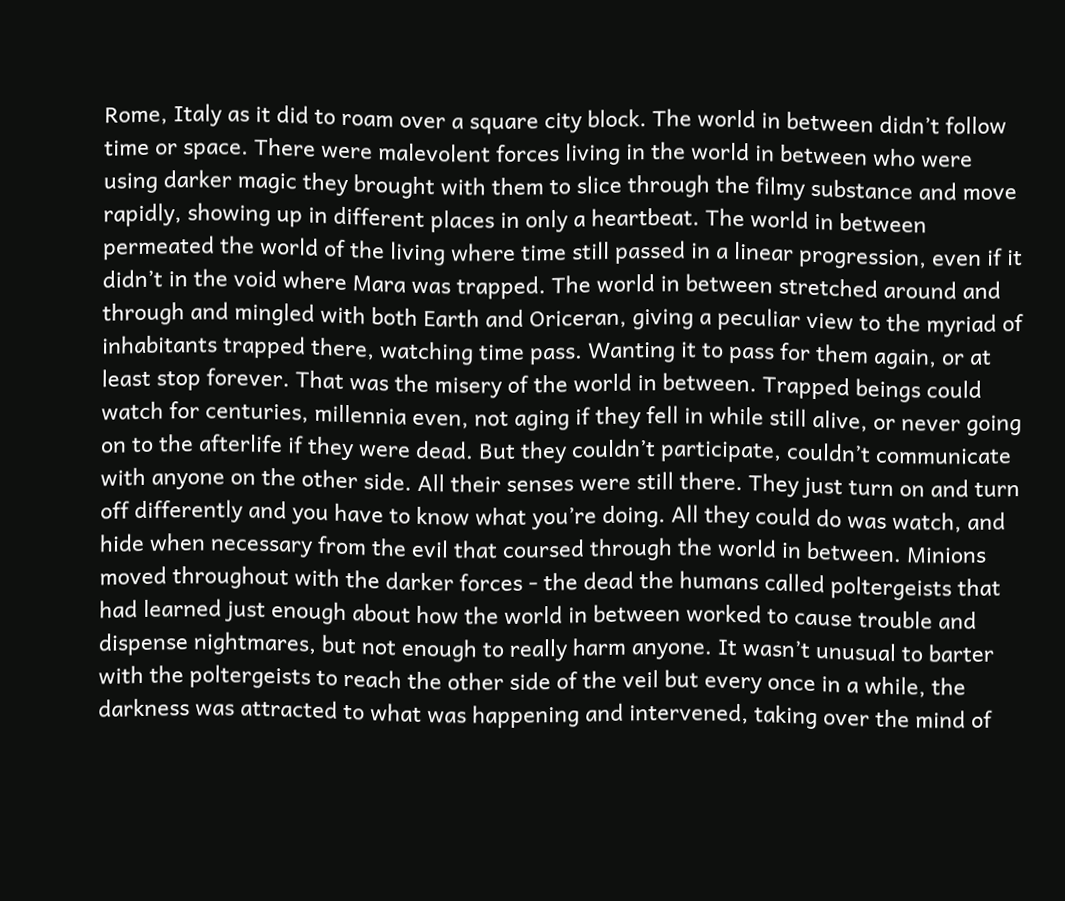Rome, Italy as it did to roam over a square city block. The world in between didn’t follow time or space. There were malevolent forces living in the world in between who were using darker magic they brought with them to slice through the filmy substance and move rapidly, showing up in different places in only a heartbeat. The world in between permeated the world of the living where time still passed in a linear progression, even if it didn’t in the void where Mara was trapped. The world in between stretched around and through and mingled with both Earth and Oriceran, giving a peculiar view to the myriad of inhabitants trapped there, watching time pass. Wanting it to pass for them again, or at least stop forever. That was the misery of the world in between. Trapped beings could watch for centuries, millennia even, not aging if they fell in while still alive, or never going on to the afterlife if they were dead. But they couldn’t participate, couldn’t communicate with anyone on the other side. All their senses were still there. They just turn on and turn off differently and you have to know what you’re doing. All they could do was watch, and hide when necessary from the evil that coursed through the world in between. Minions moved throughout with the darker forces - the dead the humans called poltergeists that had learned just enough about how the world in between worked to cause trouble and dispense nightmares, but not enough to really harm anyone. It wasn’t unusual to barter with the poltergeists to reach the other side of the veil but every once in a while, the darkness was attracted to what was happening and intervened, taking over the mind of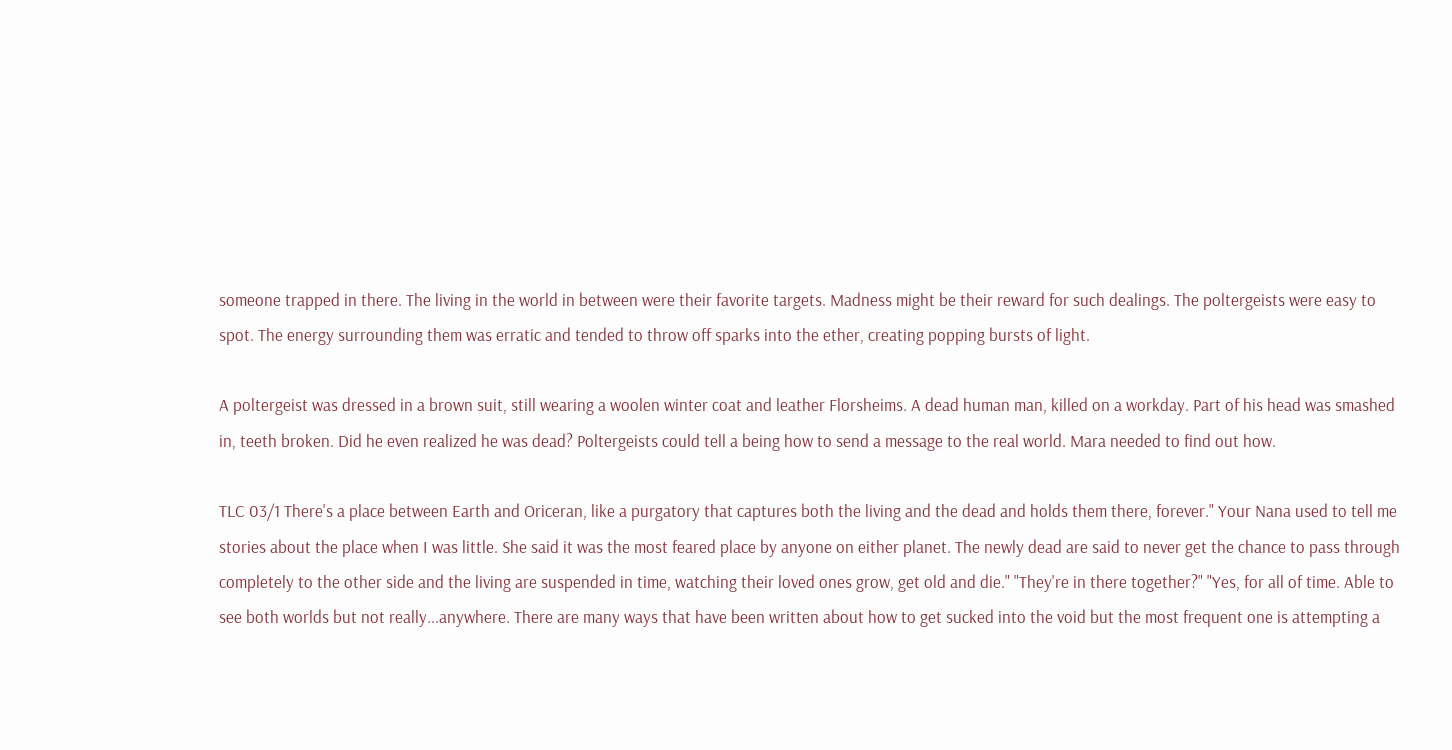someone trapped in there. The living in the world in between were their favorite targets. Madness might be their reward for such dealings. The poltergeists were easy to spot. The energy surrounding them was erratic and tended to throw off sparks into the ether, creating popping bursts of light.

A poltergeist was dressed in a brown suit, still wearing a woolen winter coat and leather Florsheims. A dead human man, killed on a workday. Part of his head was smashed in, teeth broken. Did he even realized he was dead? Poltergeists could tell a being how to send a message to the real world. Mara needed to find out how.

TLC 03/1 There's a place between Earth and Oriceran, like a purgatory that captures both the living and the dead and holds them there, forever." Your Nana used to tell me stories about the place when I was little. She said it was the most feared place by anyone on either planet. The newly dead are said to never get the chance to pass through completely to the other side and the living are suspended in time, watching their loved ones grow, get old and die." "They're in there together?" "Yes, for all of time. Able to see both worlds but not really...anywhere. There are many ways that have been written about how to get sucked into the void but the most frequent one is attempting a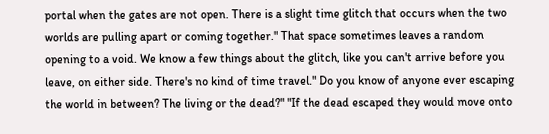portal when the gates are not open. There is a slight time glitch that occurs when the two worlds are pulling apart or coming together." That space sometimes leaves a random opening to a void. We know a few things about the glitch, like you can't arrive before you leave, on either side. There's no kind of time travel." Do you know of anyone ever escaping the world in between? The living or the dead?" "If the dead escaped they would move onto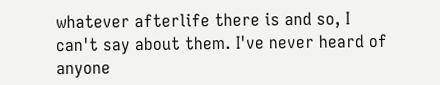whatever afterlife there is and so, I can't say about them. I've never heard of anyone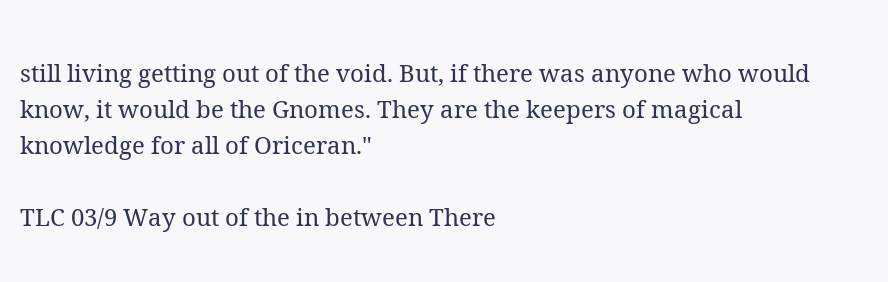still living getting out of the void. But, if there was anyone who would know, it would be the Gnomes. They are the keepers of magical knowledge for all of Oriceran."

TLC 03/9 Way out of the in between There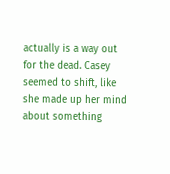actually is a way out for the dead. Casey seemed to shift, like she made up her mind about something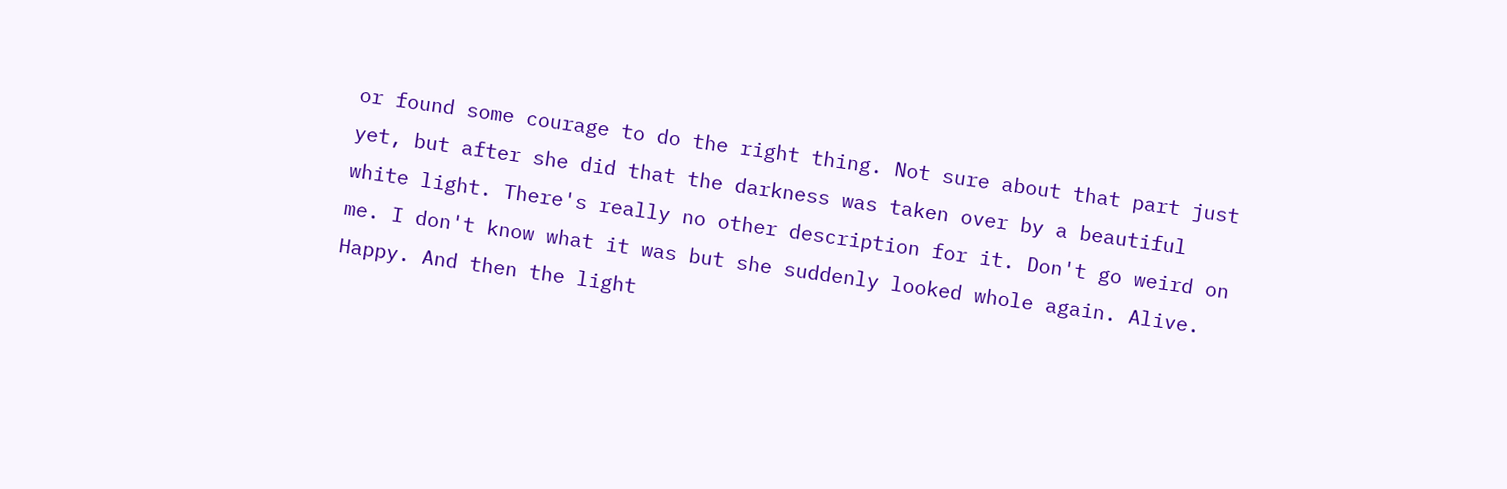or found some courage to do the right thing. Not sure about that part just yet, but after she did that the darkness was taken over by a beautiful white light. There's really no other description for it. Don't go weird on me. I don't know what it was but she suddenly looked whole again. Alive. Happy. And then the light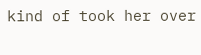kind of took her over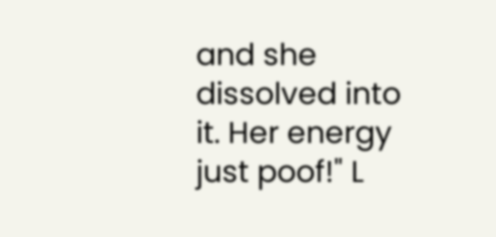and she dissolved into it. Her energy just poof!" L